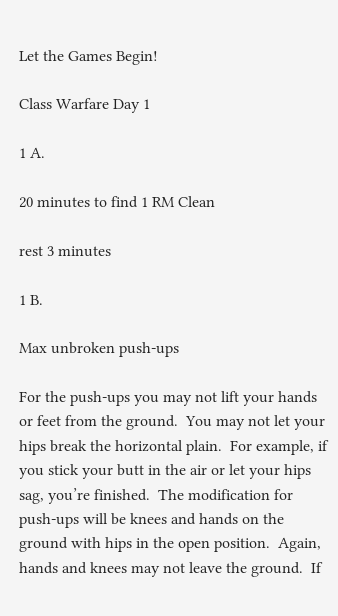Let the Games Begin!

Class Warfare Day 1

1 A.

20 minutes to find 1 RM Clean

rest 3 minutes

1 B.

Max unbroken push-ups

For the push-ups you may not lift your hands or feet from the ground.  You may not let your hips break the horizontal plain.  For example, if you stick your butt in the air or let your hips sag, you’re finished.  The modification for push-ups will be knees and hands on the ground with hips in the open position.  Again, hands and knees may not leave the ground.  If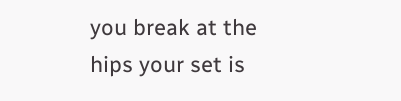you break at the hips your set is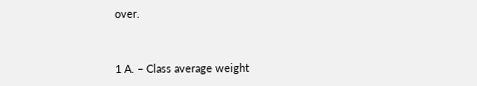over.


1 A. – Class average weight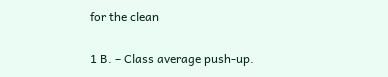for the clean

1 B. – Class average push-up.